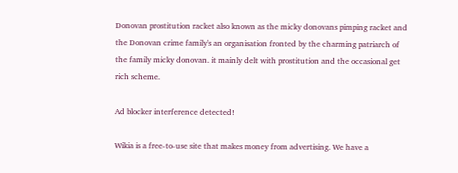Donovan prostitution racket also known as the micky donovans pimping racket and the Donovan crime family's an organisation fronted by the charming patriarch of the family micky donovan. it mainly delt with prostitution and the occasional get rich scheme.

Ad blocker interference detected!

Wikia is a free-to-use site that makes money from advertising. We have a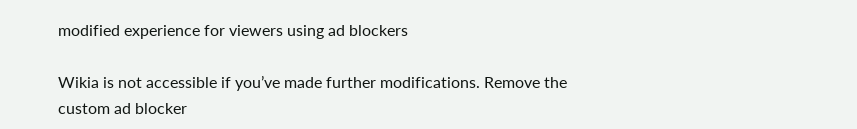modified experience for viewers using ad blockers

Wikia is not accessible if you’ve made further modifications. Remove the custom ad blocker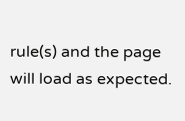rule(s) and the page will load as expected.